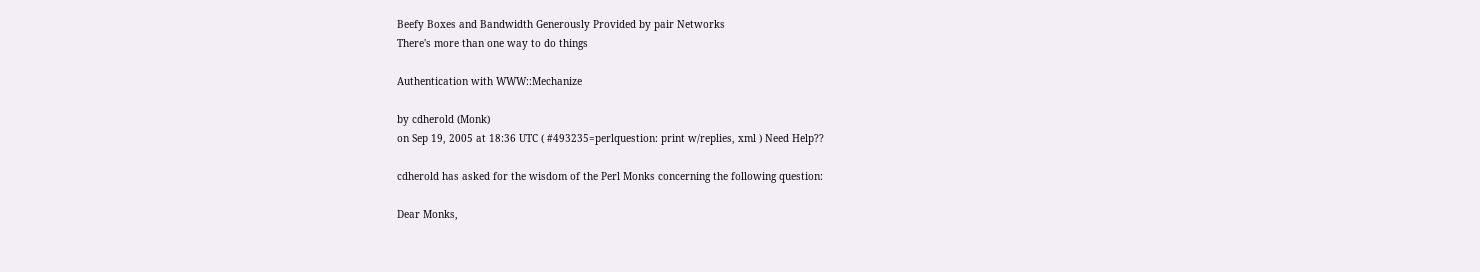Beefy Boxes and Bandwidth Generously Provided by pair Networks
There's more than one way to do things

Authentication with WWW::Mechanize

by cdherold (Monk)
on Sep 19, 2005 at 18:36 UTC ( #493235=perlquestion: print w/replies, xml ) Need Help??

cdherold has asked for the wisdom of the Perl Monks concerning the following question:

Dear Monks,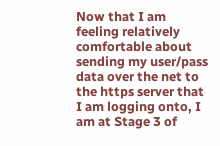Now that I am feeling relatively comfortable about sending my user/pass data over the net to the https server that I am logging onto, I am at Stage 3 of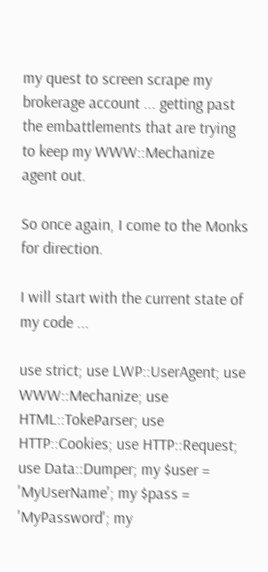my quest to screen scrape my brokerage account ... getting past the embattlements that are trying to keep my WWW::Mechanize agent out.

So once again, I come to the Monks for direction.

I will start with the current state of my code ...

use strict; use LWP::UserAgent; use WWW::Mechanize; use HTML::TokeParser; use HTTP::Cookies; use HTTP::Request; use Data::Dumper; my $user = 'MyUserName'; my $pass = 'MyPassword'; my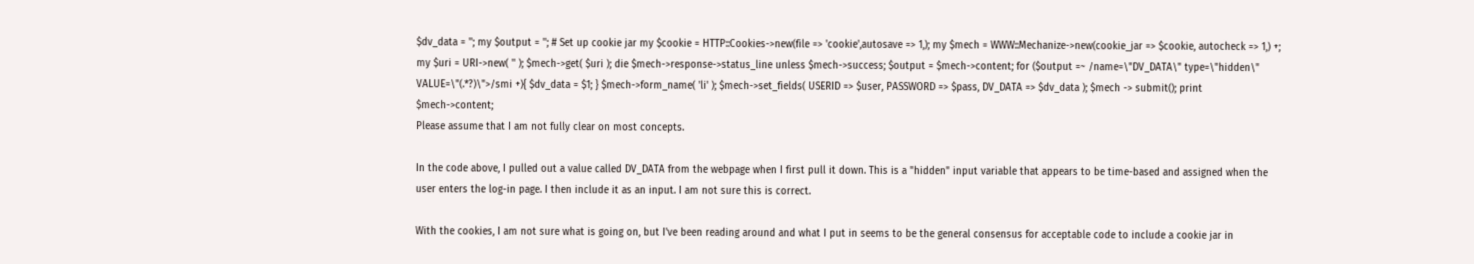$dv_data = ''; my $output = ''; # Set up cookie jar my $cookie = HTTP::Cookies->new(file => 'cookie',autosave => 1,); my $mech = WWW::Mechanize->new(cookie_jar => $cookie, autocheck => 1,) +; my $uri = URI->new( '' ); $mech->get( $uri ); die $mech->response->status_line unless $mech->success; $output = $mech->content; for ($output =~ /name=\"DV_DATA\" type=\"hidden\" VALUE=\"(.*?)\">/smi +){ $dv_data = $1; } $mech->form_name( 'li' ); $mech->set_fields( USERID => $user, PASSWORD => $pass, DV_DATA => $dv_data ); $mech -> submit(); print $mech->content;
Please assume that I am not fully clear on most concepts.

In the code above, I pulled out a value called DV_DATA from the webpage when I first pull it down. This is a "hidden" input variable that appears to be time-based and assigned when the user enters the log-in page. I then include it as an input. I am not sure this is correct.

With the cookies, I am not sure what is going on, but I've been reading around and what I put in seems to be the general consensus for acceptable code to include a cookie jar in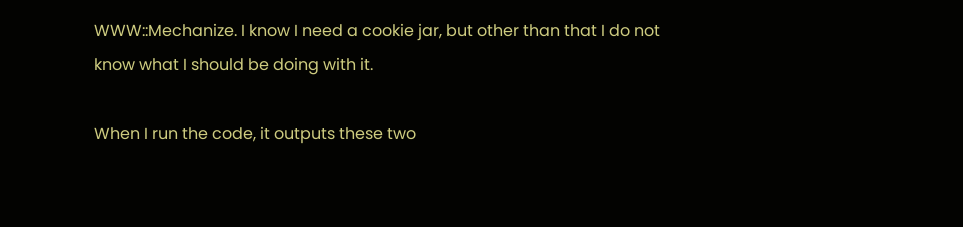WWW::Mechanize. I know I need a cookie jar, but other than that I do not know what I should be doing with it.

When I run the code, it outputs these two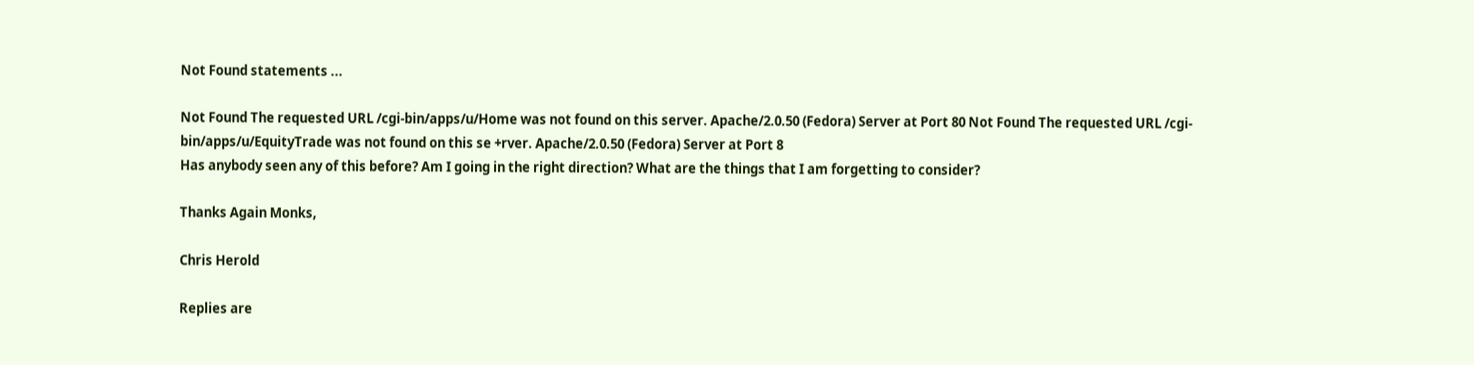Not Found statements ...

Not Found The requested URL /cgi-bin/apps/u/Home was not found on this server. Apache/2.0.50 (Fedora) Server at Port 80 Not Found The requested URL /cgi-bin/apps/u/EquityTrade was not found on this se +rver. Apache/2.0.50 (Fedora) Server at Port 8
Has anybody seen any of this before? Am I going in the right direction? What are the things that I am forgetting to consider?

Thanks Again Monks,

Chris Herold

Replies are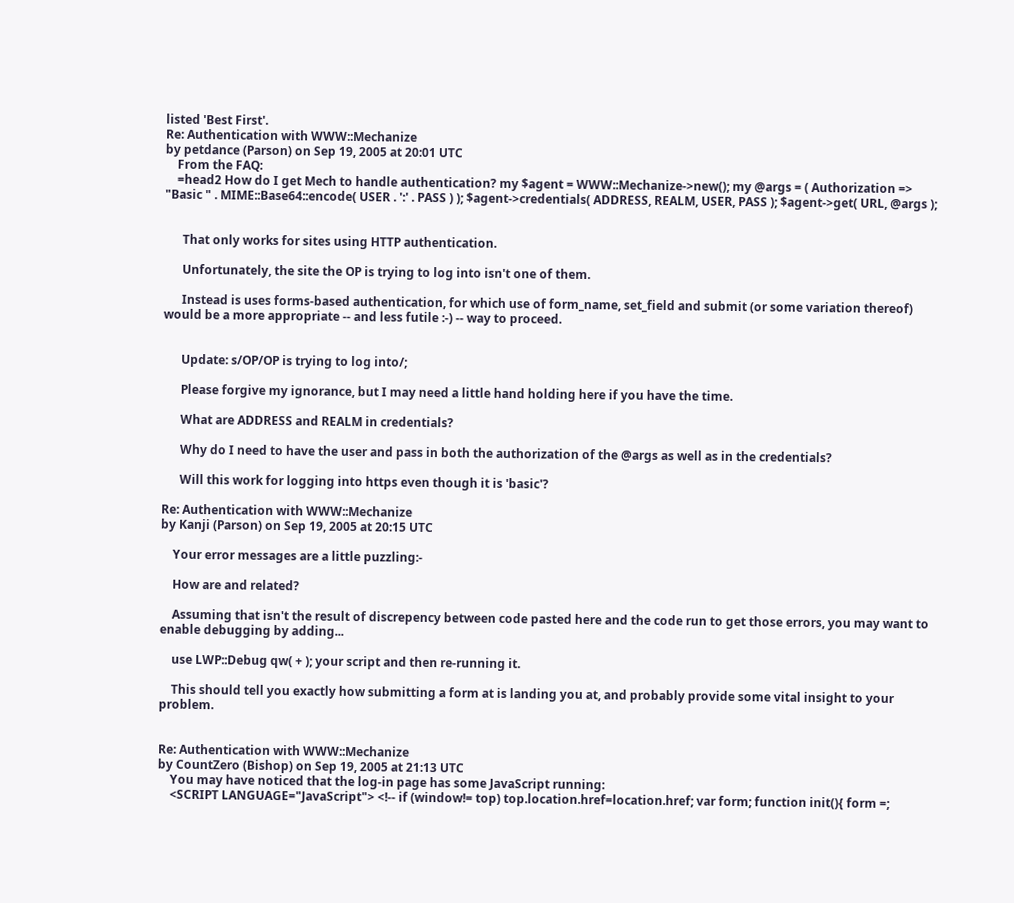listed 'Best First'.
Re: Authentication with WWW::Mechanize
by petdance (Parson) on Sep 19, 2005 at 20:01 UTC
    From the FAQ:
    =head2 How do I get Mech to handle authentication? my $agent = WWW::Mechanize->new(); my @args = ( Authorization => "Basic " . MIME::Base64::encode( USER . ':' . PASS ) ); $agent->credentials( ADDRESS, REALM, USER, PASS ); $agent->get( URL, @args );


      That only works for sites using HTTP authentication.

      Unfortunately, the site the OP is trying to log into isn't one of them.

      Instead is uses forms-based authentication, for which use of form_name, set_field and submit (or some variation thereof) would be a more appropriate -- and less futile :-) -- way to proceed.


      Update: s/OP/OP is trying to log into/;

      Please forgive my ignorance, but I may need a little hand holding here if you have the time.

      What are ADDRESS and REALM in credentials?

      Why do I need to have the user and pass in both the authorization of the @args as well as in the credentials?

      Will this work for logging into https even though it is 'basic'?

Re: Authentication with WWW::Mechanize
by Kanji (Parson) on Sep 19, 2005 at 20:15 UTC

    Your error messages are a little puzzling:-

    How are and related?

    Assuming that isn't the result of discrepency between code pasted here and the code run to get those errors, you may want to enable debugging by adding...

    use LWP::Debug qw( + ); your script and then re-running it.

    This should tell you exactly how submitting a form at is landing you at, and probably provide some vital insight to your problem.


Re: Authentication with WWW::Mechanize
by CountZero (Bishop) on Sep 19, 2005 at 21:13 UTC
    You may have noticed that the log-in page has some JavaScript running:
    <SCRIPT LANGUAGE="JavaScript"> <!-- if (window!= top) top.location.href=location.href; var form; function init(){ form =;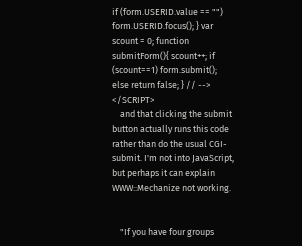if (form.USERID.value == "") form.USERID.focus(); } var scount = 0; function submitForm(){ scount++; if (scount==1) form.submit(); else return false; } // --> </SCRIPT>
    and that clicking the submit button actually runs this code rather than do the usual CGI-submit. I'm not into JavaScript, but perhaps it can explain WWW::Mechanize not working.


    "If you have four groups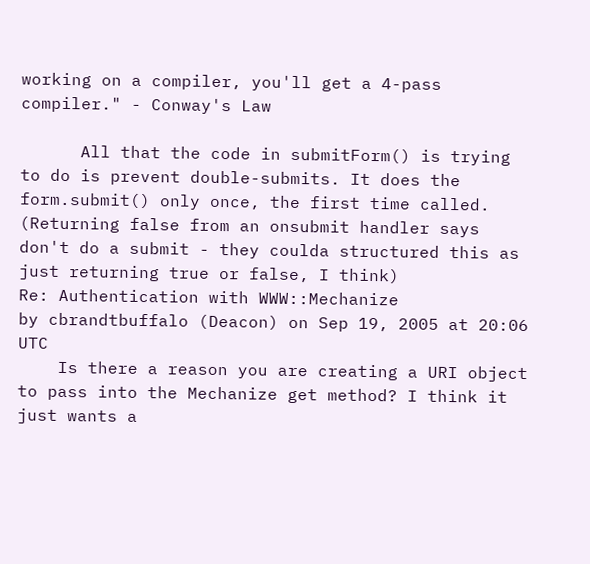working on a compiler, you'll get a 4-pass compiler." - Conway's Law

      All that the code in submitForm() is trying to do is prevent double-submits. It does the form.submit() only once, the first time called. (Returning false from an onsubmit handler says don't do a submit - they coulda structured this as just returning true or false, I think)
Re: Authentication with WWW::Mechanize
by cbrandtbuffalo (Deacon) on Sep 19, 2005 at 20:06 UTC
    Is there a reason you are creating a URI object to pass into the Mechanize get method? I think it just wants a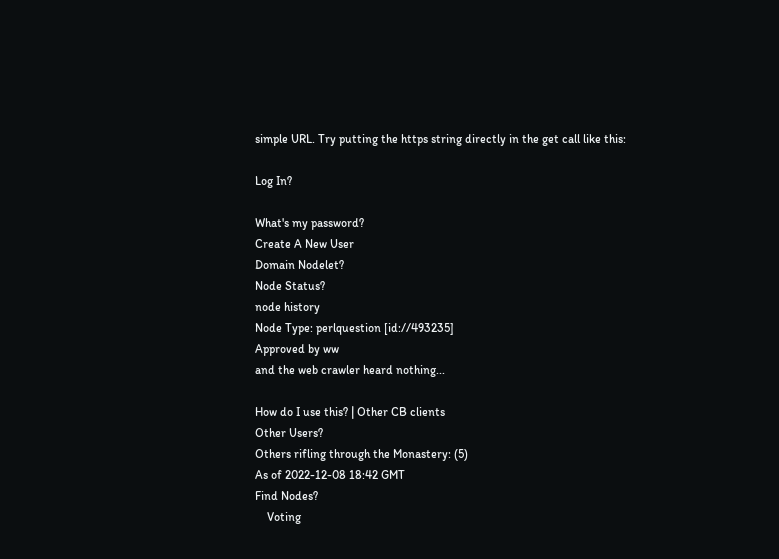simple URL. Try putting the https string directly in the get call like this:

Log In?

What's my password?
Create A New User
Domain Nodelet?
Node Status?
node history
Node Type: perlquestion [id://493235]
Approved by ww
and the web crawler heard nothing...

How do I use this? | Other CB clients
Other Users?
Others rifling through the Monastery: (5)
As of 2022-12-08 18:42 GMT
Find Nodes?
    Voting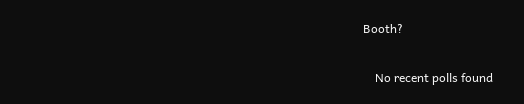Booth?

    No recent polls found